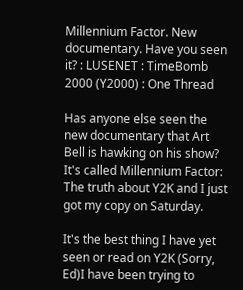Millennium Factor. New documentary. Have you seen it? : LUSENET : TimeBomb 2000 (Y2000) : One Thread

Has anyone else seen the new documentary that Art Bell is hawking on his show? It's called Millennium Factor: The truth about Y2K and I just got my copy on Saturday.

It's the best thing I have yet seen or read on Y2K (Sorry, Ed)I have been trying to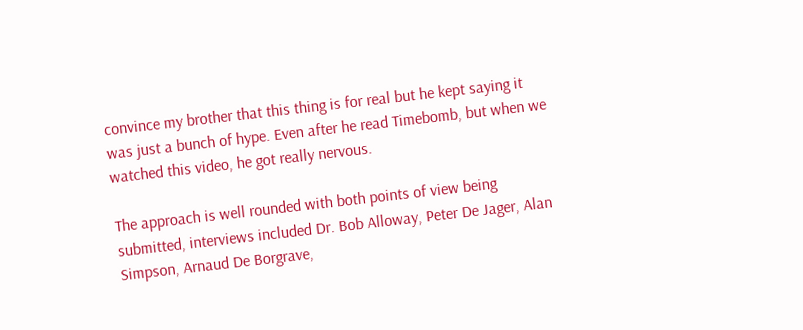convince my brother that this thing is for real but he kept saying it was just a bunch of hype. Even after he read Timebomb, but when we watched this video, he got really nervous.

The approach is well rounded with both points of view being submitted, interviews included Dr. Bob Alloway, Peter De Jager, Alan Simpson, Arnaud De Borgrave,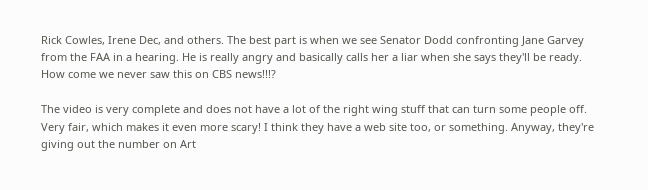Rick Cowles, Irene Dec, and others. The best part is when we see Senator Dodd confronting Jane Garvey from the FAA in a hearing. He is really angry and basically calls her a liar when she says they'll be ready. How come we never saw this on CBS news!!!?

The video is very complete and does not have a lot of the right wing stuff that can turn some people off. Very fair, which makes it even more scary! I think they have a web site too, or something. Anyway, they're giving out the number on Art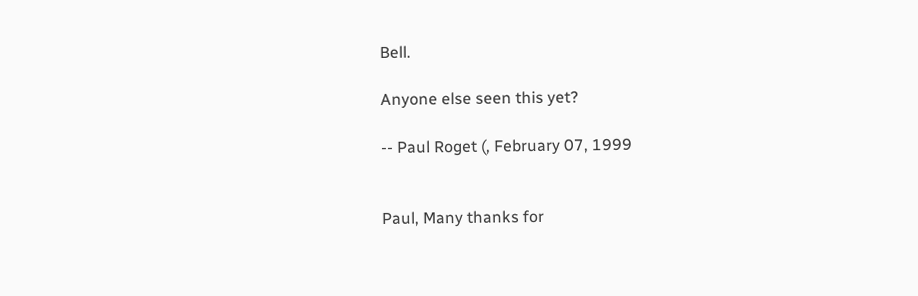Bell.

Anyone else seen this yet?

-- Paul Roget (, February 07, 1999


Paul, Many thanks for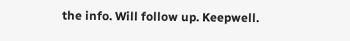the info. Will follow up. Keepwell.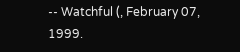-- Watchful (, February 07, 1999.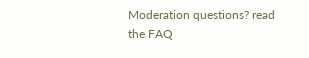Moderation questions? read the FAQ